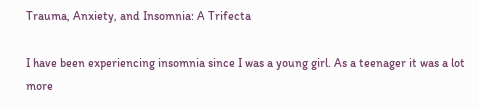Trauma, Anxiety, and Insomnia: A Trifecta

I have been experiencing insomnia since I was a young girl. As a teenager it was a lot more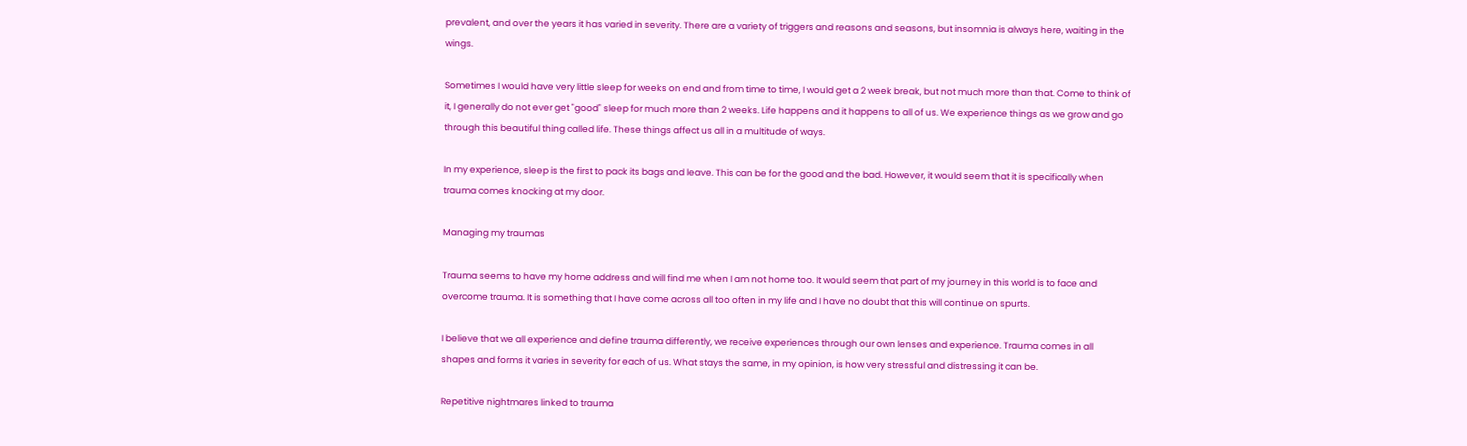prevalent, and over the years it has varied in severity. There are a variety of triggers and reasons and seasons, but insomnia is always here, waiting in the wings.

Sometimes I would have very little sleep for weeks on end and from time to time, I would get a 2 week break, but not much more than that. Come to think of it, I generally do not ever get "good" sleep for much more than 2 weeks. Life happens and it happens to all of us. We experience things as we grow and go through this beautiful thing called life. These things affect us all in a multitude of ways.

In my experience, sleep is the first to pack its bags and leave. This can be for the good and the bad. However, it would seem that it is specifically when trauma comes knocking at my door.

Managing my traumas

Trauma seems to have my home address and will find me when I am not home too. It would seem that part of my journey in this world is to face and overcome trauma. It is something that I have come across all too often in my life and I have no doubt that this will continue on spurts.

I believe that we all experience and define trauma differently, we receive experiences through our own lenses and experience. Trauma comes in all shapes and forms it varies in severity for each of us. What stays the same, in my opinion, is how very stressful and distressing it can be.

Repetitive nightmares linked to trauma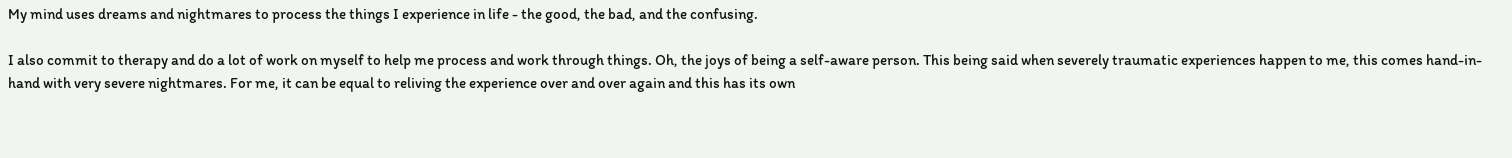My mind uses dreams and nightmares to process the things I experience in life - the good, the bad, and the confusing.

I also commit to therapy and do a lot of work on myself to help me process and work through things. Oh, the joys of being a self-aware person. This being said when severely traumatic experiences happen to me, this comes hand-in-hand with very severe nightmares. For me, it can be equal to reliving the experience over and over again and this has its own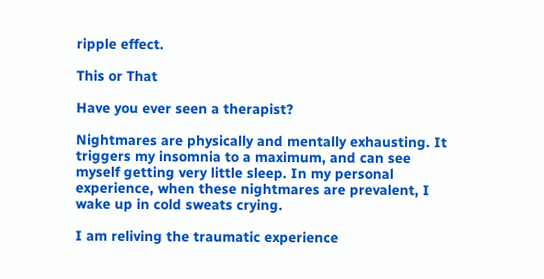ripple effect.

This or That

Have you ever seen a therapist?

Nightmares are physically and mentally exhausting. It triggers my insomnia to a maximum, and can see myself getting very little sleep. In my personal experience, when these nightmares are prevalent, I wake up in cold sweats crying.

I am reliving the traumatic experience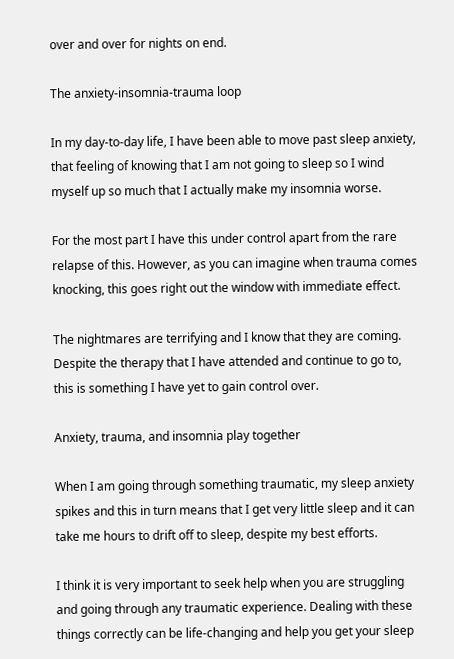over and over for nights on end.

The anxiety-insomnia-trauma loop

In my day-to-day life, I have been able to move past sleep anxiety, that feeling of knowing that I am not going to sleep so I wind myself up so much that I actually make my insomnia worse.

For the most part I have this under control apart from the rare relapse of this. However, as you can imagine when trauma comes knocking, this goes right out the window with immediate effect.

The nightmares are terrifying and I know that they are coming. Despite the therapy that I have attended and continue to go to, this is something I have yet to gain control over.

Anxiety, trauma, and insomnia play together

When I am going through something traumatic, my sleep anxiety spikes and this in turn means that I get very little sleep and it can take me hours to drift off to sleep, despite my best efforts.

I think it is very important to seek help when you are struggling and going through any traumatic experience. Dealing with these things correctly can be life-changing and help you get your sleep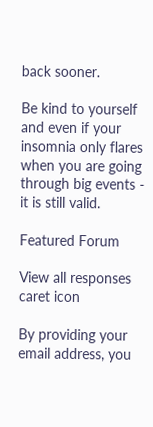back sooner.

Be kind to yourself and even if your insomnia only flares when you are going through big events - it is still valid.

Featured Forum

View all responses caret icon

By providing your email address, you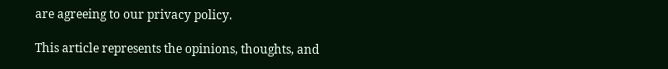are agreeing to our privacy policy.

This article represents the opinions, thoughts, and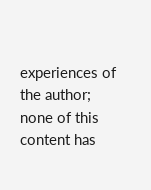experiences of the author; none of this content has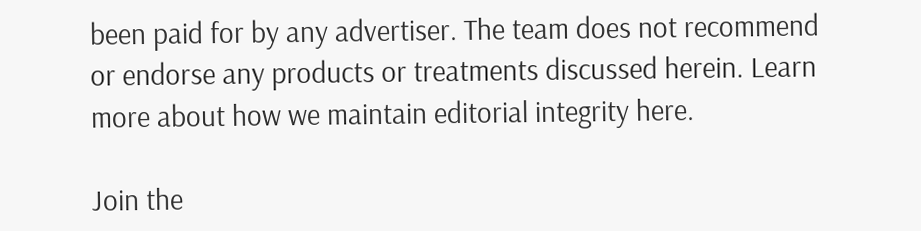been paid for by any advertiser. The team does not recommend or endorse any products or treatments discussed herein. Learn more about how we maintain editorial integrity here.

Join the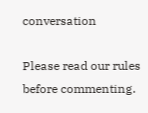conversation

Please read our rules before commenting.